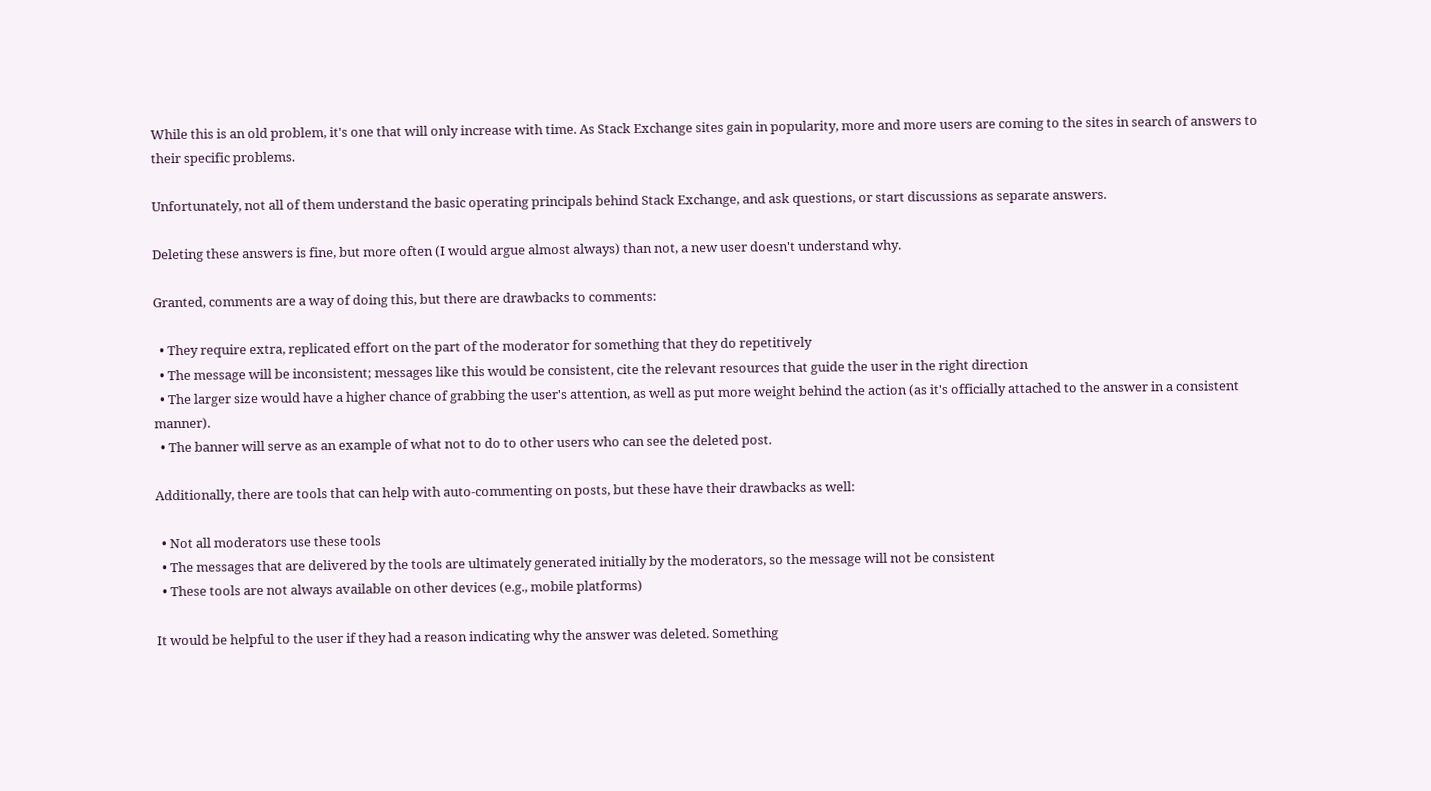While this is an old problem, it's one that will only increase with time. As Stack Exchange sites gain in popularity, more and more users are coming to the sites in search of answers to their specific problems.

Unfortunately, not all of them understand the basic operating principals behind Stack Exchange, and ask questions, or start discussions as separate answers.

Deleting these answers is fine, but more often (I would argue almost always) than not, a new user doesn't understand why.

Granted, comments are a way of doing this, but there are drawbacks to comments:

  • They require extra, replicated effort on the part of the moderator for something that they do repetitively
  • The message will be inconsistent; messages like this would be consistent, cite the relevant resources that guide the user in the right direction
  • The larger size would have a higher chance of grabbing the user's attention, as well as put more weight behind the action (as it's officially attached to the answer in a consistent manner).
  • The banner will serve as an example of what not to do to other users who can see the deleted post.

Additionally, there are tools that can help with auto-commenting on posts, but these have their drawbacks as well:

  • Not all moderators use these tools
  • The messages that are delivered by the tools are ultimately generated initially by the moderators, so the message will not be consistent
  • These tools are not always available on other devices (e.g., mobile platforms)

It would be helpful to the user if they had a reason indicating why the answer was deleted. Something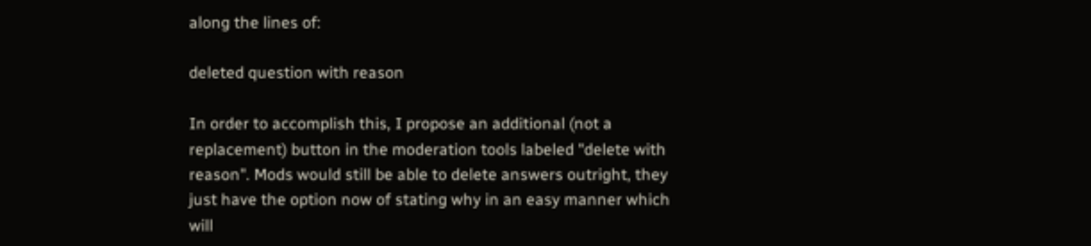along the lines of:

deleted question with reason

In order to accomplish this, I propose an additional (not a replacement) button in the moderation tools labeled "delete with reason". Mods would still be able to delete answers outright, they just have the option now of stating why in an easy manner which will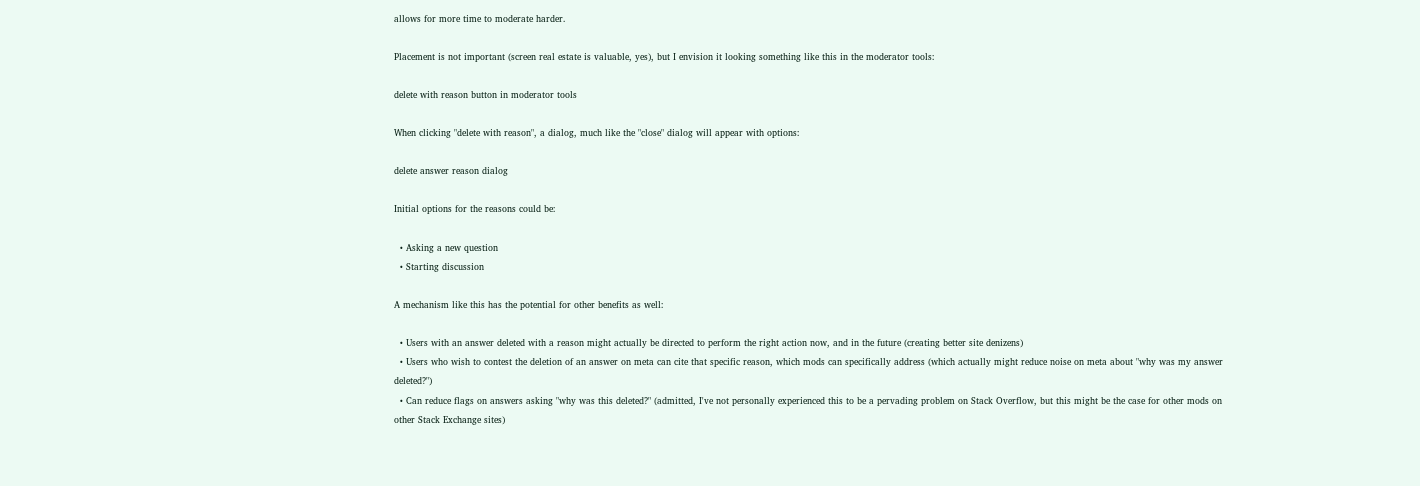allows for more time to moderate harder.

Placement is not important (screen real estate is valuable, yes), but I envision it looking something like this in the moderator tools:

delete with reason button in moderator tools

When clicking "delete with reason", a dialog, much like the "close" dialog will appear with options:

delete answer reason dialog

Initial options for the reasons could be:

  • Asking a new question
  • Starting discussion

A mechanism like this has the potential for other benefits as well:

  • Users with an answer deleted with a reason might actually be directed to perform the right action now, and in the future (creating better site denizens)
  • Users who wish to contest the deletion of an answer on meta can cite that specific reason, which mods can specifically address (which actually might reduce noise on meta about "why was my answer deleted?")
  • Can reduce flags on answers asking "why was this deleted?" (admitted, I've not personally experienced this to be a pervading problem on Stack Overflow, but this might be the case for other mods on other Stack Exchange sites)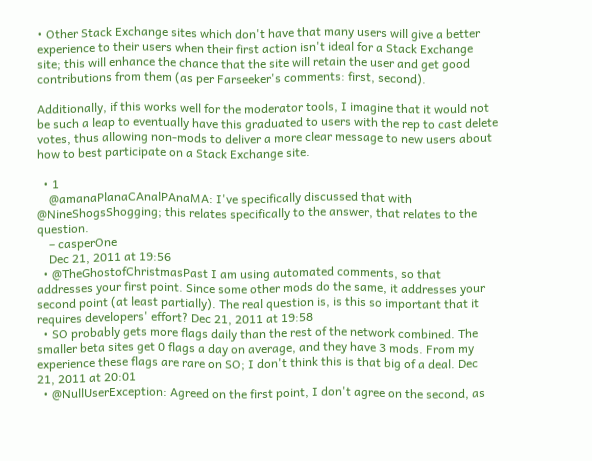• Other Stack Exchange sites which don't have that many users will give a better experience to their users when their first action isn't ideal for a Stack Exchange site; this will enhance the chance that the site will retain the user and get good contributions from them (as per Farseeker's comments: first, second).

Additionally, if this works well for the moderator tools, I imagine that it would not be such a leap to eventually have this graduated to users with the rep to cast delete votes, thus allowing non-mods to deliver a more clear message to new users about how to best participate on a Stack Exchange site.

  • 1
    @amanaPlanaCAnalPAnaMA: I've specifically discussed that with @NineShogsShogging; this relates specifically to the answer, that relates to the question.
    – casperOne
    Dec 21, 2011 at 19:56
  • @TheGhostofChristmasPast I am using automated comments, so that addresses your first point. Since some other mods do the same, it addresses your second point (at least partially). The real question is, is this so important that it requires developers' effort? Dec 21, 2011 at 19:58
  • SO probably gets more flags daily than the rest of the network combined. The smaller beta sites get 0 flags a day on average, and they have 3 mods. From my experience these flags are rare on SO; I don't think this is that big of a deal. Dec 21, 2011 at 20:01
  • @NullUserException: Agreed on the first point, I don't agree on the second, as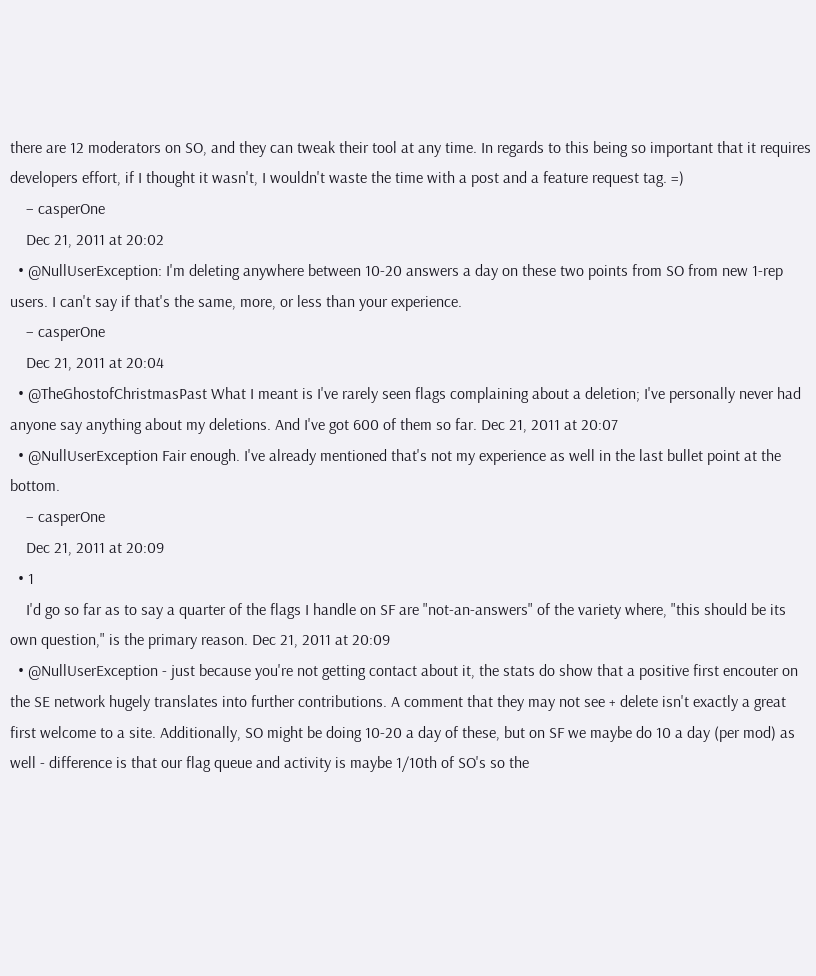there are 12 moderators on SO, and they can tweak their tool at any time. In regards to this being so important that it requires developers effort, if I thought it wasn't, I wouldn't waste the time with a post and a feature request tag. =)
    – casperOne
    Dec 21, 2011 at 20:02
  • @NullUserException: I'm deleting anywhere between 10-20 answers a day on these two points from SO from new 1-rep users. I can't say if that's the same, more, or less than your experience.
    – casperOne
    Dec 21, 2011 at 20:04
  • @TheGhostofChristmasPast What I meant is I've rarely seen flags complaining about a deletion; I've personally never had anyone say anything about my deletions. And I've got 600 of them so far. Dec 21, 2011 at 20:07
  • @NullUserException Fair enough. I've already mentioned that's not my experience as well in the last bullet point at the bottom.
    – casperOne
    Dec 21, 2011 at 20:09
  • 1
    I'd go so far as to say a quarter of the flags I handle on SF are "not-an-answers" of the variety where, "this should be its own question," is the primary reason. Dec 21, 2011 at 20:09
  • @NullUserException - just because you're not getting contact about it, the stats do show that a positive first encouter on the SE network hugely translates into further contributions. A comment that they may not see + delete isn't exactly a great first welcome to a site. Additionally, SO might be doing 10-20 a day of these, but on SF we maybe do 10 a day (per mod) as well - difference is that our flag queue and activity is maybe 1/10th of SO's so the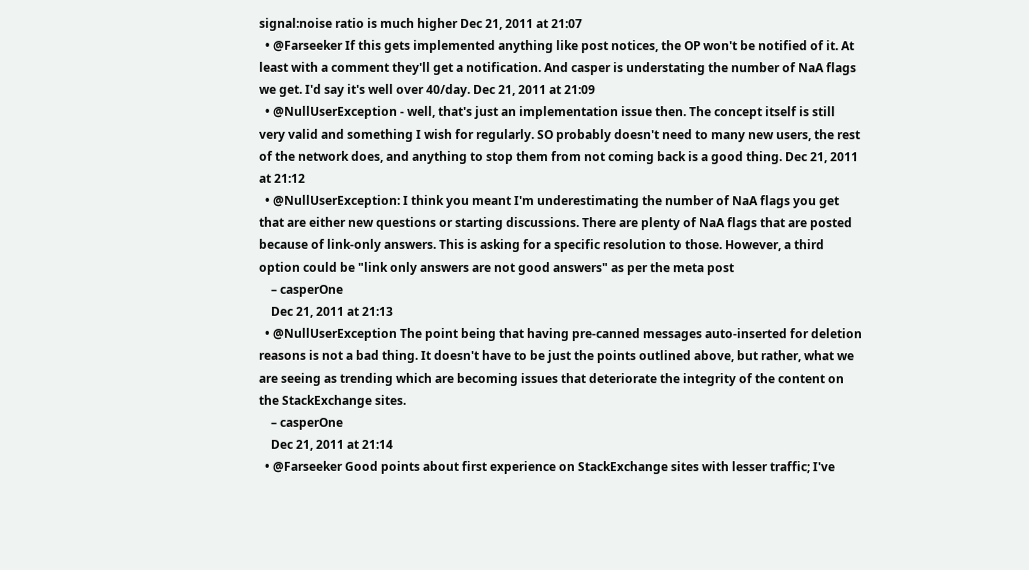signal:noise ratio is much higher Dec 21, 2011 at 21:07
  • @Farseeker If this gets implemented anything like post notices, the OP won't be notified of it. At least with a comment they'll get a notification. And casper is understating the number of NaA flags we get. I'd say it's well over 40/day. Dec 21, 2011 at 21:09
  • @NullUserException - well, that's just an implementation issue then. The concept itself is still very valid and something I wish for regularly. SO probably doesn't need to many new users, the rest of the network does, and anything to stop them from not coming back is a good thing. Dec 21, 2011 at 21:12
  • @NullUserException: I think you meant I'm underestimating the number of NaA flags you get that are either new questions or starting discussions. There are plenty of NaA flags that are posted because of link-only answers. This is asking for a specific resolution to those. However, a third option could be "link only answers are not good answers" as per the meta post
    – casperOne
    Dec 21, 2011 at 21:13
  • @NullUserException The point being that having pre-canned messages auto-inserted for deletion reasons is not a bad thing. It doesn't have to be just the points outlined above, but rather, what we are seeing as trending which are becoming issues that deteriorate the integrity of the content on the StackExchange sites.
    – casperOne
    Dec 21, 2011 at 21:14
  • @Farseeker Good points about first experience on StackExchange sites with lesser traffic; I've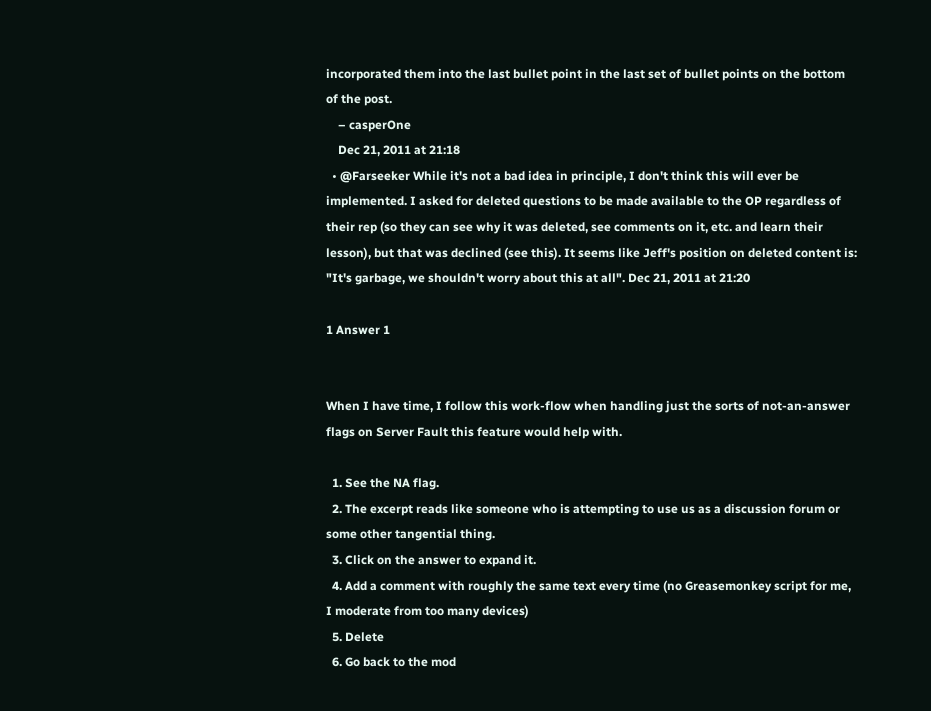incorporated them into the last bullet point in the last set of bullet points on the bottom of the post.
    – casperOne
    Dec 21, 2011 at 21:18
  • @Farseeker While it's not a bad idea in principle, I don't think this will ever be implemented. I asked for deleted questions to be made available to the OP regardless of their rep (so they can see why it was deleted, see comments on it, etc. and learn their lesson), but that was declined (see this). It seems like Jeff's position on deleted content is: "It's garbage, we shouldn't worry about this at all". Dec 21, 2011 at 21:20

1 Answer 1


When I have time, I follow this work-flow when handling just the sorts of not-an-answer flags on Server Fault this feature would help with.

  1. See the NA flag.
  2. The excerpt reads like someone who is attempting to use us as a discussion forum or some other tangential thing.
  3. Click on the answer to expand it.
  4. Add a comment with roughly the same text every time (no Greasemonkey script for me, I moderate from too many devices)
  5. Delete
  6. Go back to the mod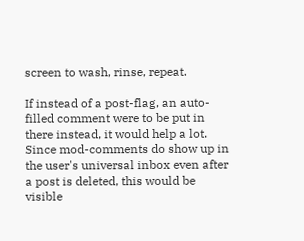screen to wash, rinse, repeat.

If instead of a post-flag, an auto-filled comment were to be put in there instead, it would help a lot. Since mod-comments do show up in the user's universal inbox even after a post is deleted, this would be visible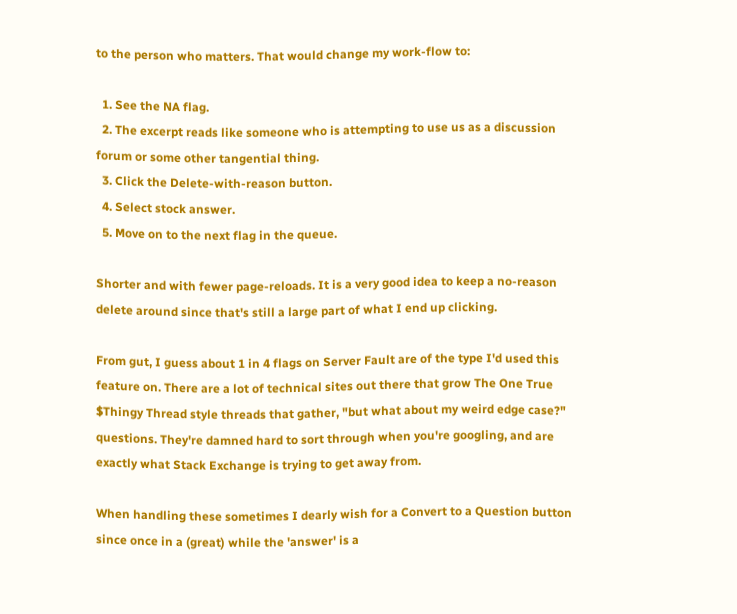to the person who matters. That would change my work-flow to:

  1. See the NA flag.
  2. The excerpt reads like someone who is attempting to use us as a discussion forum or some other tangential thing.
  3. Click the Delete-with-reason button.
  4. Select stock answer.
  5. Move on to the next flag in the queue.

Shorter and with fewer page-reloads. It is a very good idea to keep a no-reason delete around since that's still a large part of what I end up clicking.

From gut, I guess about 1 in 4 flags on Server Fault are of the type I'd used this feature on. There are a lot of technical sites out there that grow The One True $Thingy Thread style threads that gather, "but what about my weird edge case?" questions. They're damned hard to sort through when you're googling, and are exactly what Stack Exchange is trying to get away from.

When handling these sometimes I dearly wish for a Convert to a Question button since once in a (great) while the 'answer' is a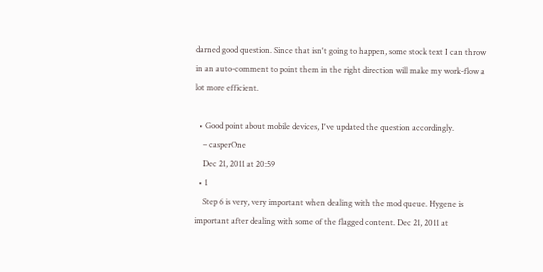darned good question. Since that isn't going to happen, some stock text I can throw in an auto-comment to point them in the right direction will make my work-flow a lot more efficient.

  • Good point about mobile devices, I've updated the question accordingly.
    – casperOne
    Dec 21, 2011 at 20:59
  • 1
    Step 6 is very, very important when dealing with the mod queue. Hygene is important after dealing with some of the flagged content. Dec 21, 2011 at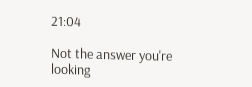21:04

Not the answer you're looking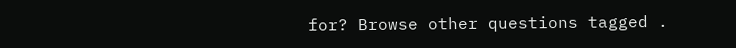for? Browse other questions tagged .